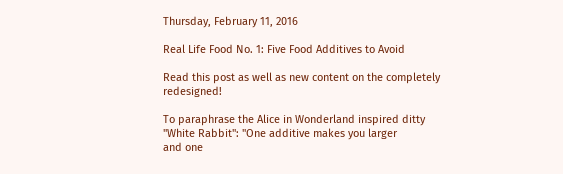Thursday, February 11, 2016

Real Life Food No. 1: Five Food Additives to Avoid

Read this post as well as new content on the completely redesigned!

To paraphrase the Alice in Wonderland inspired ditty
"White Rabbit": "One additive makes you larger
and one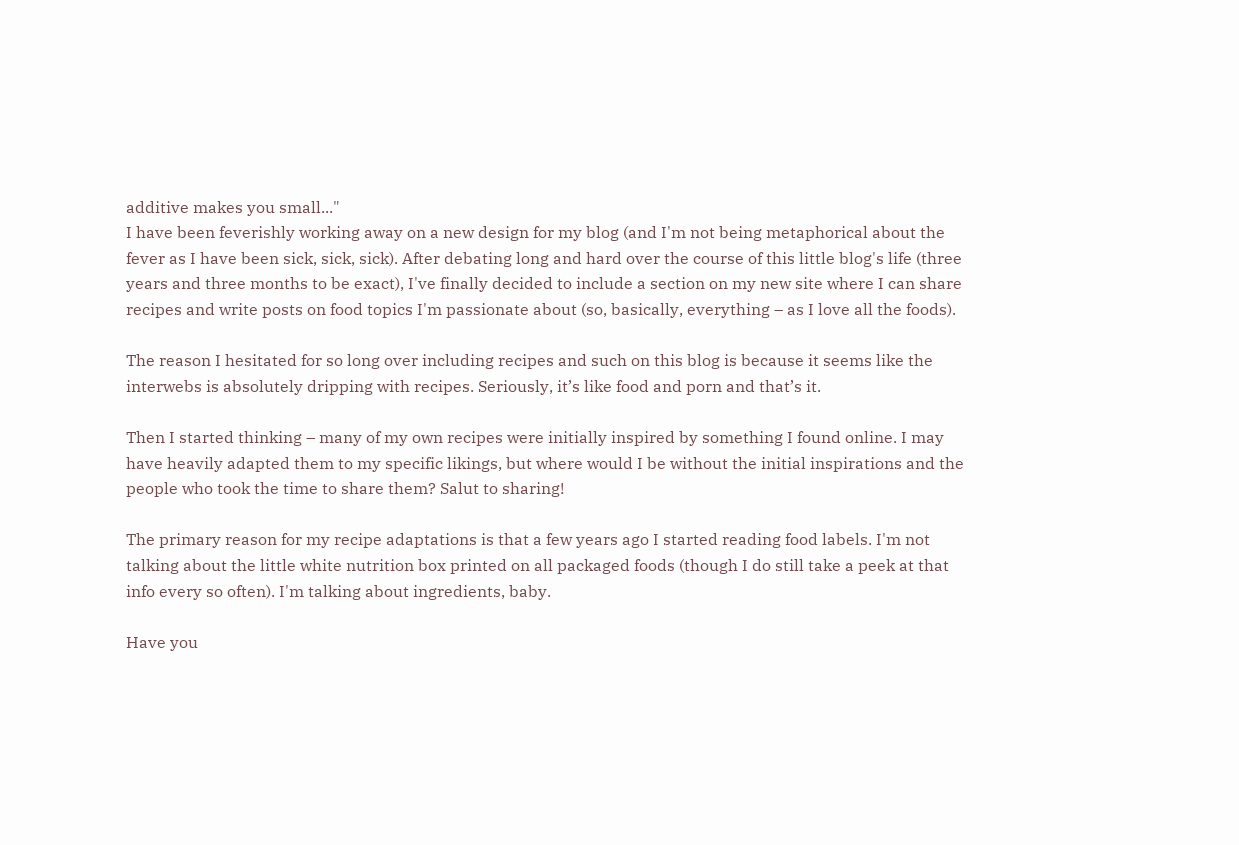additive makes you small..."
I have been feverishly working away on a new design for my blog (and I'm not being metaphorical about the fever as I have been sick, sick, sick). After debating long and hard over the course of this little blog's life (three years and three months to be exact), I've finally decided to include a section on my new site where I can share recipes and write posts on food topics I'm passionate about (so, basically, everything – as I love all the foods).

The reason I hesitated for so long over including recipes and such on this blog is because it seems like the interwebs is absolutely dripping with recipes. Seriously, it’s like food and porn and that’s it.

Then I started thinking – many of my own recipes were initially inspired by something I found online. I may have heavily adapted them to my specific likings, but where would I be without the initial inspirations and the people who took the time to share them? Salut to sharing!

The primary reason for my recipe adaptations is that a few years ago I started reading food labels. I'm not talking about the little white nutrition box printed on all packaged foods (though I do still take a peek at that info every so often). I'm talking about ingredients, baby.

Have you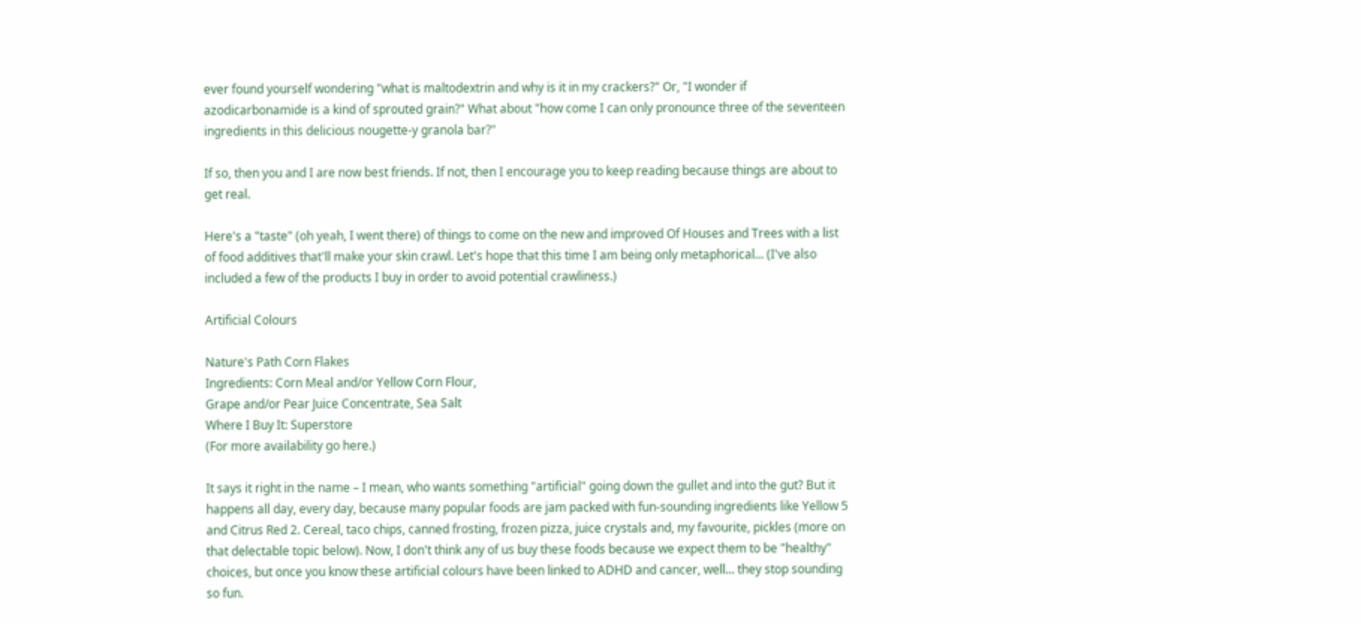ever found yourself wondering "what is maltodextrin and why is it in my crackers?" Or, "I wonder if azodicarbonamide is a kind of sprouted grain?" What about "how come I can only pronounce three of the seventeen ingredients in this delicious nougette-y granola bar?"

If so, then you and I are now best friends. If not, then I encourage you to keep reading because things are about to get real.

Here's a "taste" (oh yeah, I went there) of things to come on the new and improved Of Houses and Trees with a list of food additives that'll make your skin crawl. Let's hope that this time I am being only metaphorical... (I've also included a few of the products I buy in order to avoid potential crawliness.)

Artificial Colours

Nature's Path Corn Flakes
Ingredients: Corn Meal and/or Yellow Corn Flour,
Grape and/or Pear Juice Concentrate, Sea Salt
Where I Buy It: Superstore
(For more availability go here.)

It says it right in the name – I mean, who wants something "artificial" going down the gullet and into the gut? But it happens all day, every day, because many popular foods are jam packed with fun-sounding ingredients like Yellow 5 and Citrus Red 2. Cereal, taco chips, canned frosting, frozen pizza, juice crystals and, my favourite, pickles (more on that delectable topic below). Now, I don't think any of us buy these foods because we expect them to be "healthy" choices, but once you know these artificial colours have been linked to ADHD and cancer, well... they stop sounding so fun.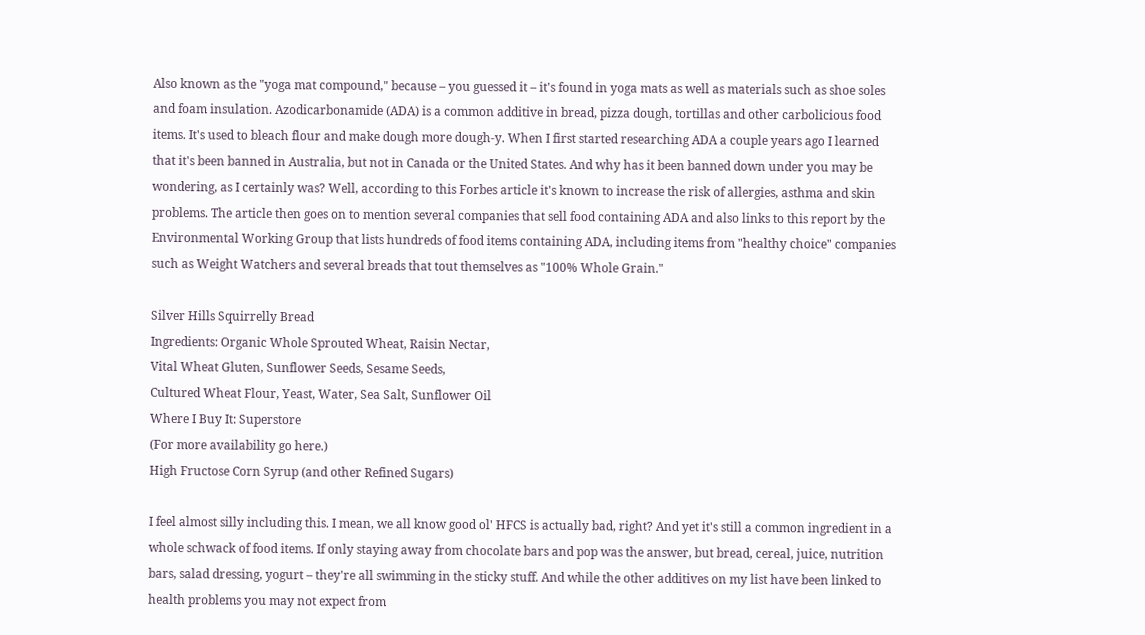Also known as the "yoga mat compound," because – you guessed it – it's found in yoga mats as well as materials such as shoe soles and foam insulation. Azodicarbonamide (ADA) is a common additive in bread, pizza dough, tortillas and other carbolicious food items. It's used to bleach flour and make dough more dough-y. When I first started researching ADA a couple years ago I learned that it's been banned in Australia, but not in Canada or the United States. And why has it been banned down under you may be wondering, as I certainly was? Well, according to this Forbes article it's known to increase the risk of allergies, asthma and skin problems. The article then goes on to mention several companies that sell food containing ADA and also links to this report by the Environmental Working Group that lists hundreds of food items containing ADA, including items from "healthy choice" companies such as Weight Watchers and several breads that tout themselves as "100% Whole Grain."

Silver Hills Squirrelly Bread
Ingredients: Organic Whole Sprouted Wheat, Raisin Nectar,
Vital Wheat Gluten, Sunflower Seeds, Sesame Seeds,
Cultured Wheat Flour, Yeast, Water, Sea Salt, Sunflower Oil
Where I Buy It: Superstore
(For more availability go here.)
High Fructose Corn Syrup (and other Refined Sugars)

I feel almost silly including this. I mean, we all know good ol' HFCS is actually bad, right? And yet it's still a common ingredient in a whole schwack of food items. If only staying away from chocolate bars and pop was the answer, but bread, cereal, juice, nutrition bars, salad dressing, yogurt – they're all swimming in the sticky stuff. And while the other additives on my list have been linked to health problems you may not expect from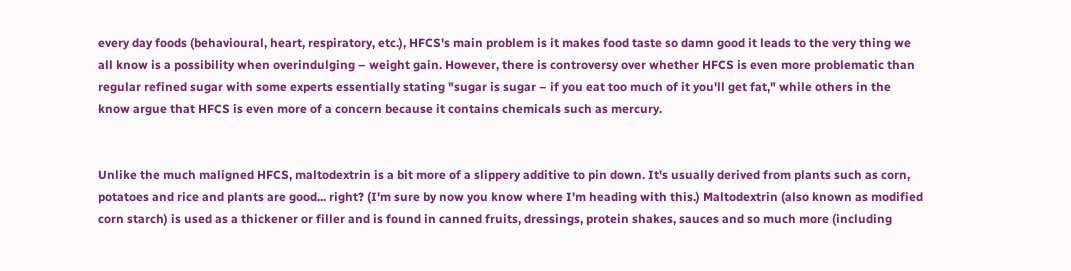every day foods (behavioural, heart, respiratory, etc.), HFCS's main problem is it makes food taste so damn good it leads to the very thing we all know is a possibility when overindulging – weight gain. However, there is controversy over whether HFCS is even more problematic than regular refined sugar with some experts essentially stating "sugar is sugar – if you eat too much of it you'll get fat," while others in the know argue that HFCS is even more of a concern because it contains chemicals such as mercury.


Unlike the much maligned HFCS, maltodextrin is a bit more of a slippery additive to pin down. It's usually derived from plants such as corn, potatoes and rice and plants are good... right? (I'm sure by now you know where I'm heading with this.) Maltodextrin (also known as modified corn starch) is used as a thickener or filler and is found in canned fruits, dressings, protein shakes, sauces and so much more (including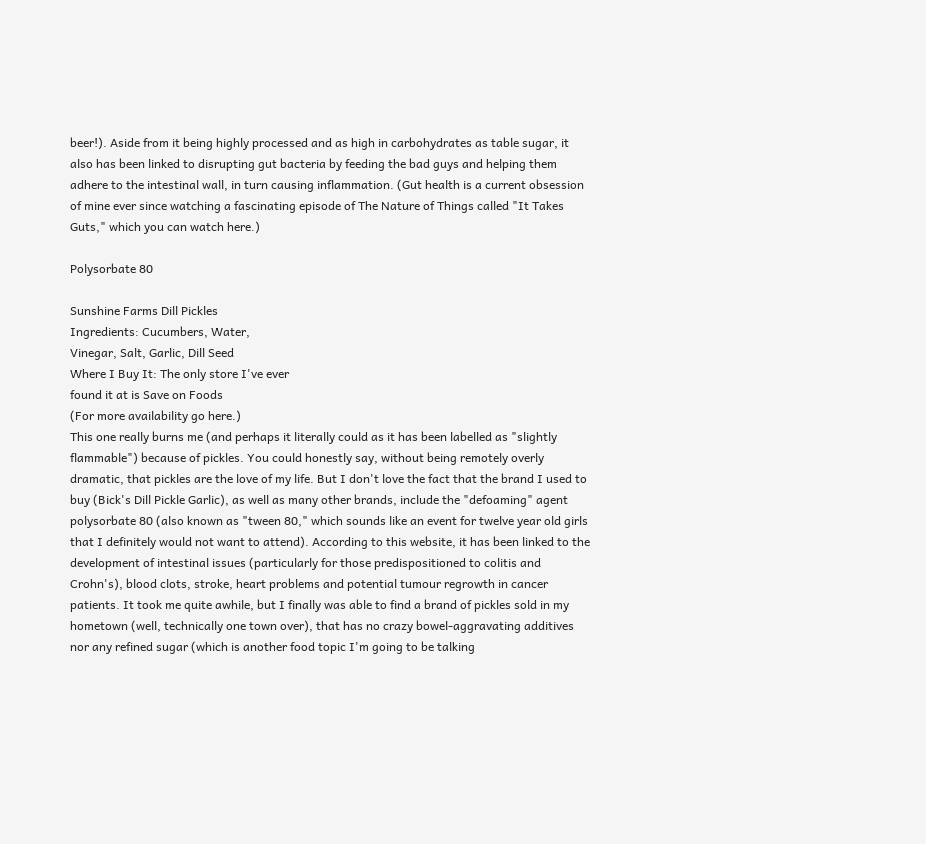beer!). Aside from it being highly processed and as high in carbohydrates as table sugar, it also has been linked to disrupting gut bacteria by feeding the bad guys and helping them adhere to the intestinal wall, in turn causing inflammation. (Gut health is a current obsession of mine ever since watching a fascinating episode of The Nature of Things called "It Takes Guts," which you can watch here.)

Polysorbate 80

Sunshine Farms Dill Pickles
Ingredients: Cucumbers, Water,
Vinegar, Salt, Garlic, Dill Seed
Where I Buy It: The only store I've ever
found it at is Save on Foods
(For more availability go here.)
This one really burns me (and perhaps it literally could as it has been labelled as "slightly flammable") because of pickles. You could honestly say, without being remotely overly dramatic, that pickles are the love of my life. But I don't love the fact that the brand I used to buy (Bick's Dill Pickle Garlic), as well as many other brands, include the "defoaming" agent polysorbate 80 (also known as "tween 80," which sounds like an event for twelve year old girls that I definitely would not want to attend). According to this website, it has been linked to the development of intestinal issues (particularly for those predispositioned to colitis and Crohn's), blood clots, stroke, heart problems and potential tumour regrowth in cancer patients. It took me quite awhile, but I finally was able to find a brand of pickles sold in my hometown (well, technically one town over), that has no crazy bowel-aggravating additives nor any refined sugar (which is another food topic I'm going to be talking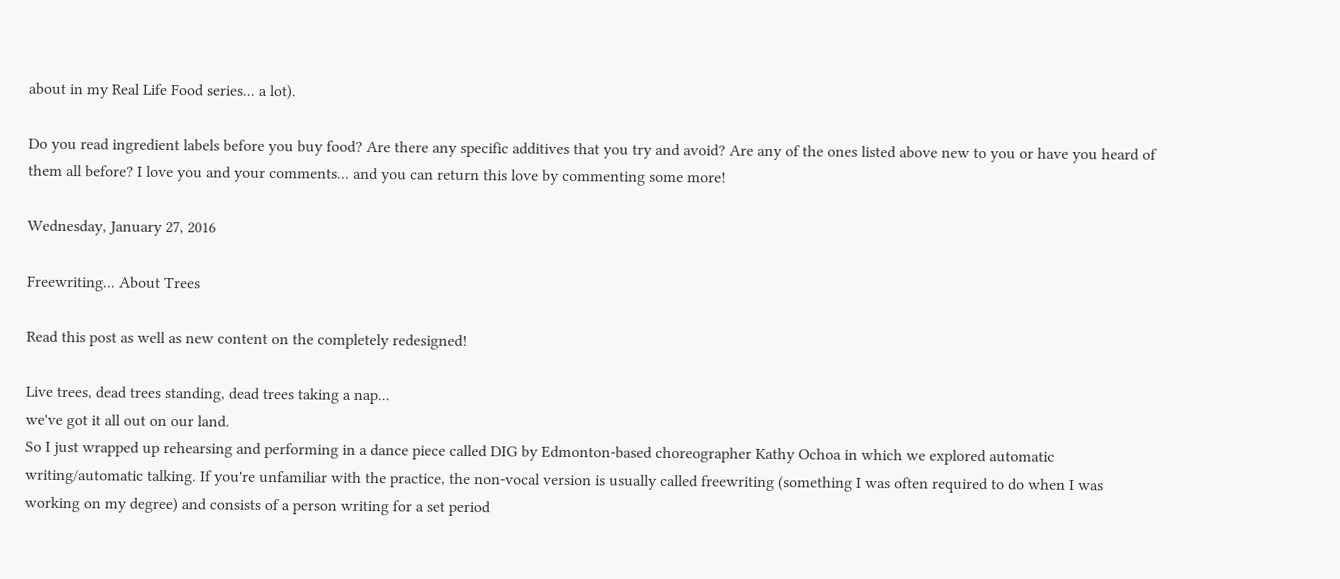about in my Real Life Food series... a lot).

Do you read ingredient labels before you buy food? Are there any specific additives that you try and avoid? Are any of the ones listed above new to you or have you heard of them all before? I love you and your comments... and you can return this love by commenting some more!

Wednesday, January 27, 2016

Freewriting... About Trees

Read this post as well as new content on the completely redesigned!

Live trees, dead trees standing, dead trees taking a nap...
we've got it all out on our land.
So I just wrapped up rehearsing and performing in a dance piece called DIG by Edmonton-based choreographer Kathy Ochoa in which we explored automatic writing/automatic talking. If you're unfamiliar with the practice, the non-vocal version is usually called freewriting (something I was often required to do when I was working on my degree) and consists of a person writing for a set period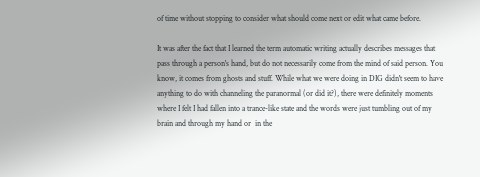of time without stopping to consider what should come next or edit what came before.

It was after the fact that I learned the term automatic writing actually describes messages that pass through a person's hand, but do not necessarily come from the mind of said person. You know, it comes from ghosts and stuff. While what we were doing in DIG didn't seem to have anything to do with channeling the paranormal (or did it?), there were definitely moments where I felt I had fallen into a trance-like state and the words were just tumbling out of my brain and through my hand or  in the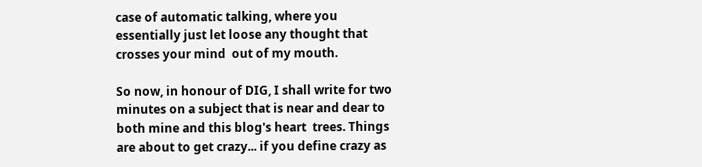case of automatic talking, where you essentially just let loose any thought that crosses your mind  out of my mouth.

So now, in honour of DIG, I shall write for two minutes on a subject that is near and dear to both mine and this blog's heart  trees. Things are about to get crazy... if you define crazy as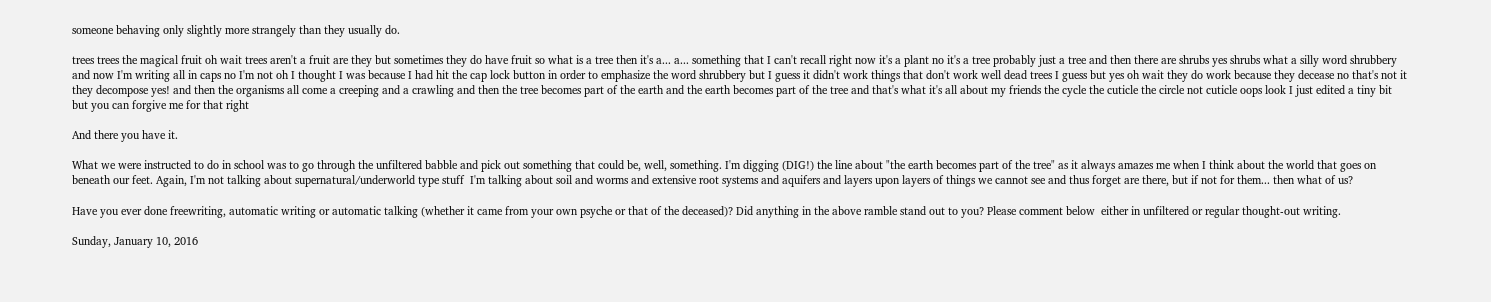someone behaving only slightly more strangely than they usually do.

trees trees the magical fruit oh wait trees aren't a fruit are they but sometimes they do have fruit so what is a tree then it's a... a... something that I can't recall right now it's a plant no it's a tree probably just a tree and then there are shrubs yes shrubs what a silly word shrubbery and now I'm writing all in caps no I'm not oh I thought I was because I had hit the cap lock button in order to emphasize the word shrubbery but I guess it didn't work things that don't work well dead trees I guess but yes oh wait they do work because they decease no that's not it they decompose yes! and then the organisms all come a creeping and a crawling and then the tree becomes part of the earth and the earth becomes part of the tree and that's what it's all about my friends the cycle the cuticle the circle not cuticle oops look I just edited a tiny bit but you can forgive me for that right

And there you have it.

What we were instructed to do in school was to go through the unfiltered babble and pick out something that could be, well, something. I'm digging (DIG!) the line about "the earth becomes part of the tree" as it always amazes me when I think about the world that goes on beneath our feet. Again, I'm not talking about supernatural/underworld type stuff  I'm talking about soil and worms and extensive root systems and aquifers and layers upon layers of things we cannot see and thus forget are there, but if not for them... then what of us?

Have you ever done freewriting, automatic writing or automatic talking (whether it came from your own psyche or that of the deceased)? Did anything in the above ramble stand out to you? Please comment below  either in unfiltered or regular thought-out writing.

Sunday, January 10, 2016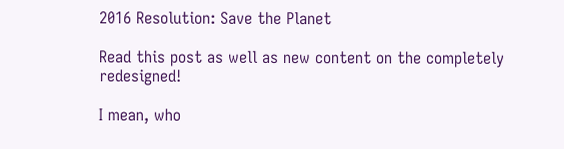2016 Resolution: Save the Planet

Read this post as well as new content on the completely redesigned!

I mean, who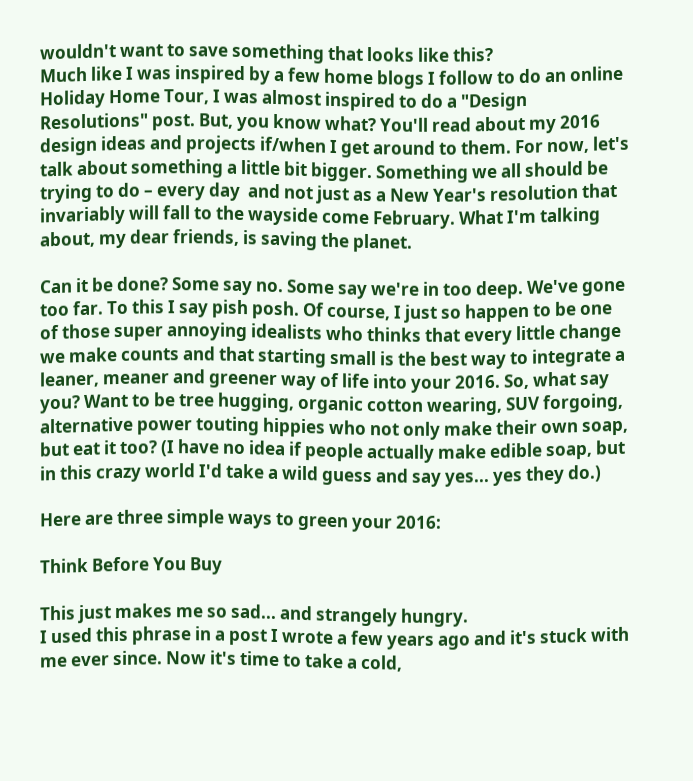wouldn't want to save something that looks like this?
Much like I was inspired by a few home blogs I follow to do an online Holiday Home Tour, I was almost inspired to do a "Design Resolutions" post. But, you know what? You'll read about my 2016 design ideas and projects if/when I get around to them. For now, let's talk about something a little bit bigger. Something we all should be trying to do – every day  and not just as a New Year's resolution that invariably will fall to the wayside come February. What I'm talking about, my dear friends, is saving the planet.

Can it be done? Some say no. Some say we're in too deep. We've gone too far. To this I say pish posh. Of course, I just so happen to be one of those super annoying idealists who thinks that every little change we make counts and that starting small is the best way to integrate a leaner, meaner and greener way of life into your 2016. So, what say you? Want to be tree hugging, organic cotton wearing, SUV forgoing, alternative power touting hippies who not only make their own soap, but eat it too? (I have no idea if people actually make edible soap, but in this crazy world I'd take a wild guess and say yes... yes they do.)

Here are three simple ways to green your 2016:

Think Before You Buy

This just makes me so sad... and strangely hungry.
I used this phrase in a post I wrote a few years ago and it's stuck with me ever since. Now it's time to take a cold,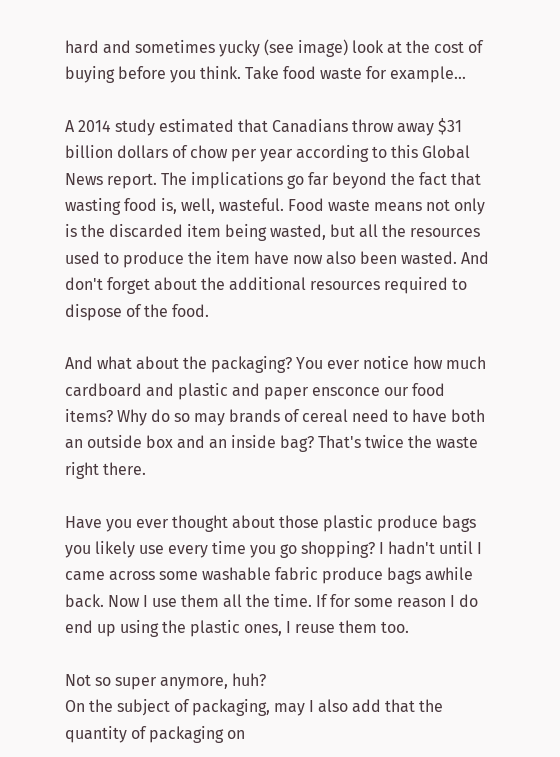hard and sometimes yucky (see image) look at the cost of buying before you think. Take food waste for example...

A 2014 study estimated that Canadians throw away $31 billion dollars of chow per year according to this Global News report. The implications go far beyond the fact that wasting food is, well, wasteful. Food waste means not only is the discarded item being wasted, but all the resources used to produce the item have now also been wasted. And don't forget about the additional resources required to dispose of the food.

And what about the packaging? You ever notice how much cardboard and plastic and paper ensconce our food items? Why do so may brands of cereal need to have both an outside box and an inside bag? That's twice the waste right there.

Have you ever thought about those plastic produce bags you likely use every time you go shopping? I hadn't until I came across some washable fabric produce bags awhile back. Now I use them all the time. If for some reason I do end up using the plastic ones, I reuse them too.

Not so super anymore, huh?
On the subject of packaging, may I also add that the quantity of packaging on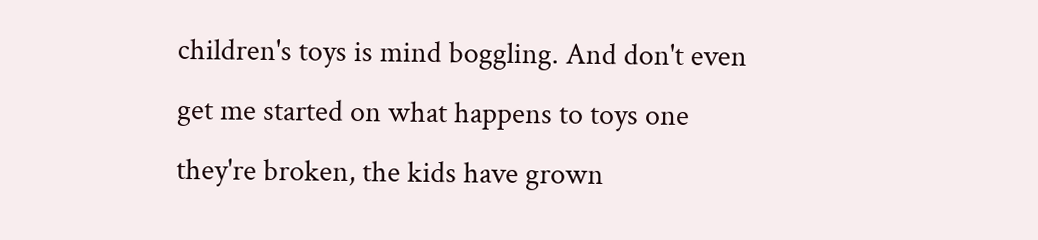children's toys is mind boggling. And don't even get me started on what happens to toys one they're broken, the kids have grown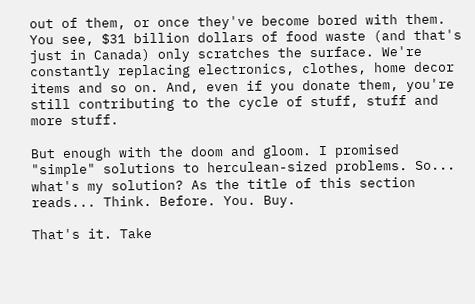out of them, or once they've become bored with them. You see, $31 billion dollars of food waste (and that's just in Canada) only scratches the surface. We're constantly replacing electronics, clothes, home decor items and so on. And, even if you donate them, you're still contributing to the cycle of stuff, stuff and more stuff.

But enough with the doom and gloom. I promised "simple" solutions to herculean-sized problems. So... what's my solution? As the title of this section reads... Think. Before. You. Buy.

That's it. Take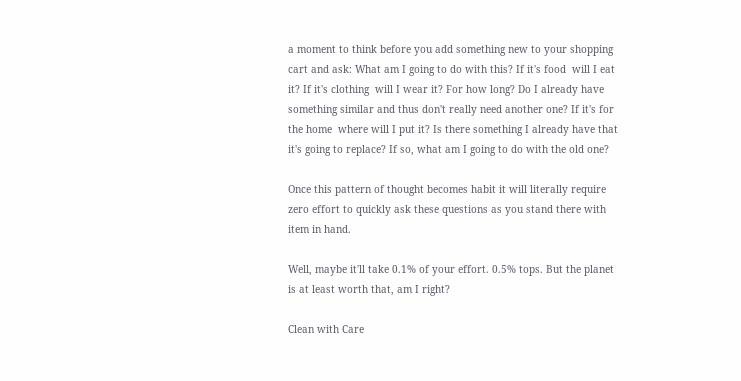a moment to think before you add something new to your shopping cart and ask: What am I going to do with this? If it's food  will I eat it? If it's clothing  will I wear it? For how long? Do I already have something similar and thus don't really need another one? If it's for the home  where will I put it? Is there something I already have that it's going to replace? If so, what am I going to do with the old one?

Once this pattern of thought becomes habit it will literally require zero effort to quickly ask these questions as you stand there with item in hand.

Well, maybe it'll take 0.1% of your effort. 0.5% tops. But the planet is at least worth that, am I right?

Clean with Care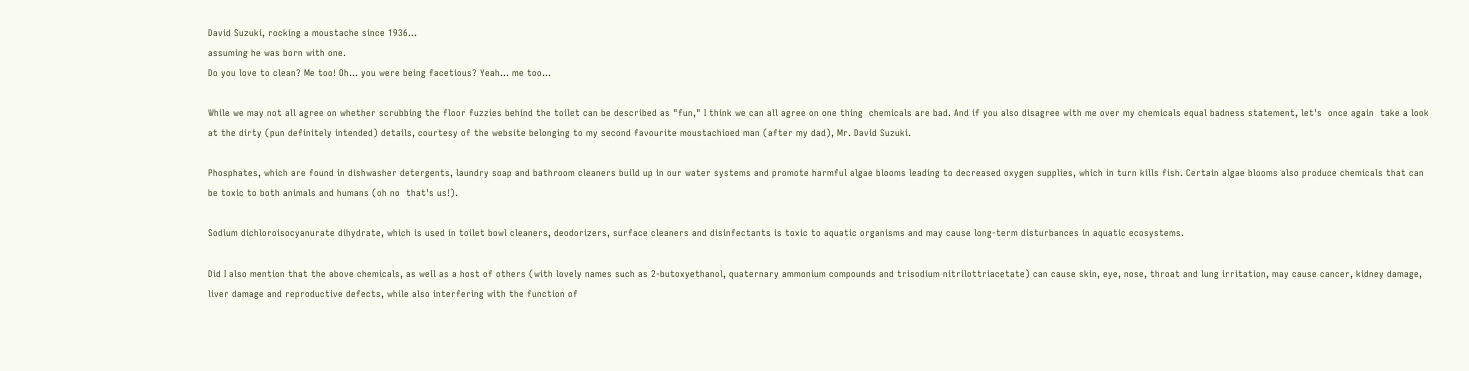David Suzuki, rocking a moustache since 1936...
assuming he was born with one.
Do you love to clean? Me too! Oh... you were being facetious? Yeah... me too...

While we may not all agree on whether scrubbing the floor fuzzies behind the toilet can be described as "fun," I think we can all agree on one thing  chemicals are bad. And if you also disagree with me over my chemicals equal badness statement, let's  once again  take a look at the dirty (pun definitely intended) details, courtesy of the website belonging to my second favourite moustachioed man (after my dad), Mr. David Suzuki.

Phosphates, which are found in dishwasher detergents, laundry soap and bathroom cleaners build up in our water systems and promote harmful algae blooms leading to decreased oxygen supplies, which in turn kills fish. Certain algae blooms also produce chemicals that can be toxic to both animals and humans (oh no  that's us!).

Sodium dichloroisocyanurate dihydrate, which is used in toilet bowl cleaners, deodorizers, surface cleaners and disinfectants is toxic to aquatic organisms and may cause long-term disturbances in aquatic ecosystems.

Did I also mention that the above chemicals, as well as a host of others (with lovely names such as 2-butoxyethanol, quaternary ammonium compounds and trisodium nitrilottriacetate) can cause skin, eye, nose, throat and lung irritation, may cause cancer, kidney damage, liver damage and reproductive defects, while also interfering with the function of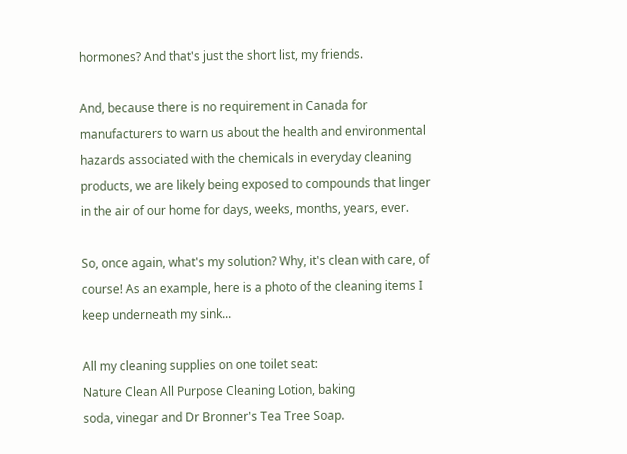hormones? And that's just the short list, my friends.

And, because there is no requirement in Canada for manufacturers to warn us about the health and environmental hazards associated with the chemicals in everyday cleaning products, we are likely being exposed to compounds that linger in the air of our home for days, weeks, months, years, ever.

So, once again, what's my solution? Why, it's clean with care, of course! As an example, here is a photo of the cleaning items I keep underneath my sink...

All my cleaning supplies on one toilet seat:
Nature Clean All Purpose Cleaning Lotion, baking
soda, vinegar and Dr Bronner's Tea Tree Soap.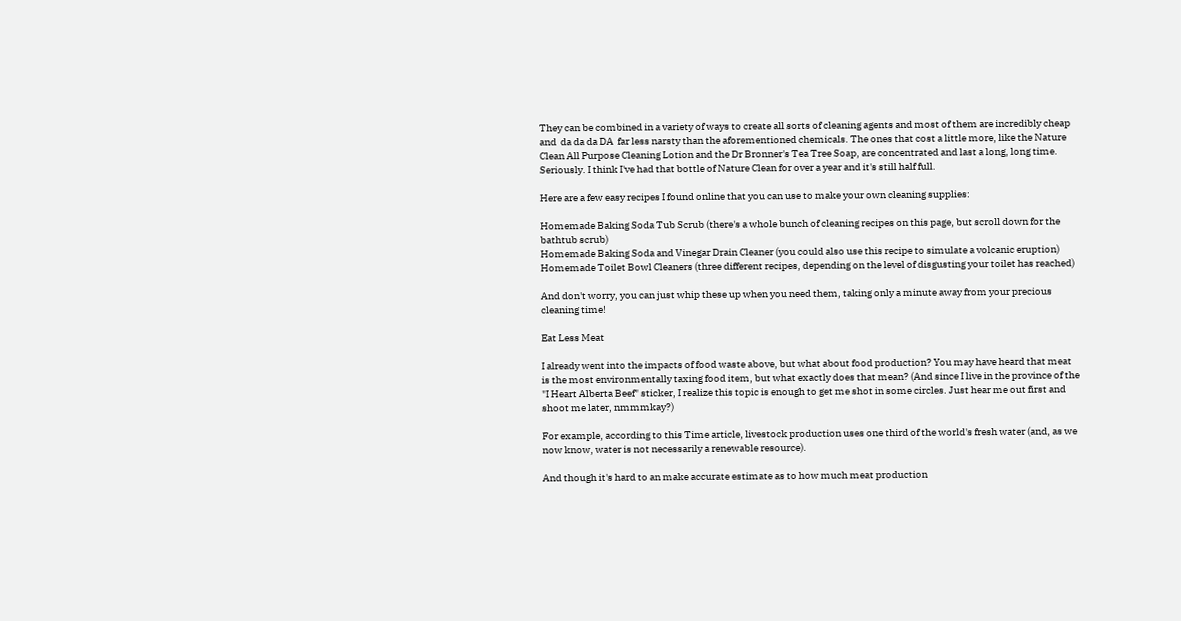They can be combined in a variety of ways to create all sorts of cleaning agents and most of them are incredibly cheap and  da da da DA  far less narsty than the aforementioned chemicals. The ones that cost a little more, like the Nature Clean All Purpose Cleaning Lotion and the Dr Bronner's Tea Tree Soap, are concentrated and last a long, long time. Seriously. I think I've had that bottle of Nature Clean for over a year and it's still half full.

Here are a few easy recipes I found online that you can use to make your own cleaning supplies:

Homemade Baking Soda Tub Scrub (there's a whole bunch of cleaning recipes on this page, but scroll down for the bathtub scrub)
Homemade Baking Soda and Vinegar Drain Cleaner (you could also use this recipe to simulate a volcanic eruption)
Homemade Toilet Bowl Cleaners (three different recipes, depending on the level of disgusting your toilet has reached)

And don't worry, you can just whip these up when you need them, taking only a minute away from your precious cleaning time!

Eat Less Meat

I already went into the impacts of food waste above, but what about food production? You may have heard that meat is the most environmentally taxing food item, but what exactly does that mean? (And since I live in the province of the "I Heart Alberta Beef" sticker, I realize this topic is enough to get me shot in some circles. Just hear me out first and shoot me later, nmmmkay?)

For example, according to this Time article, livestock production uses one third of the world's fresh water (and, as we now know, water is not necessarily a renewable resource).

And though it's hard to an make accurate estimate as to how much meat production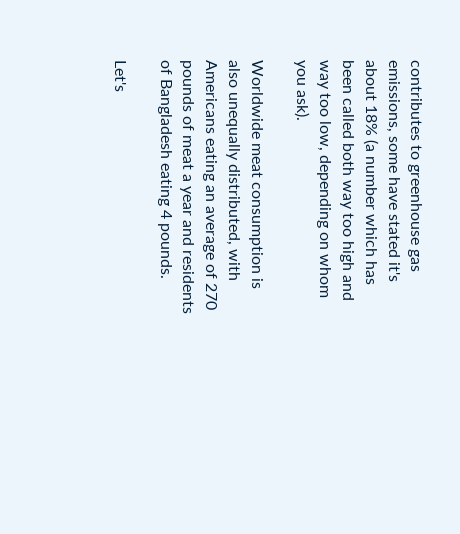contributes to greenhouse gas emissions, some have stated it's about 18% (a number which has been called both way too high and way too low, depending on whom you ask).

Worldwide meat consumption is also unequally distributed, with Americans eating an average of 270 pounds of meat a year and residents of Bangladesh eating 4 pounds.

Let's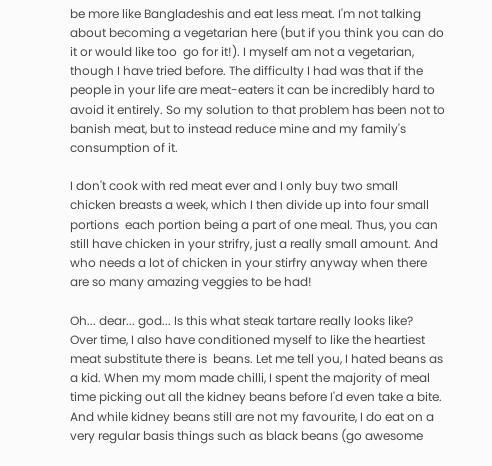be more like Bangladeshis and eat less meat. I'm not talking about becoming a vegetarian here (but if you think you can do it or would like too  go for it!). I myself am not a vegetarian, though I have tried before. The difficulty I had was that if the people in your life are meat-eaters it can be incredibly hard to avoid it entirely. So my solution to that problem has been not to banish meat, but to instead reduce mine and my family's consumption of it.

I don't cook with red meat ever and I only buy two small chicken breasts a week, which I then divide up into four small portions  each portion being a part of one meal. Thus, you can still have chicken in your strifry, just a really small amount. And who needs a lot of chicken in your stirfry anyway when there are so many amazing veggies to be had!

Oh... dear... god... Is this what steak tartare really looks like?
Over time, I also have conditioned myself to like the heartiest meat substitute there is  beans. Let me tell you, I hated beans as a kid. When my mom made chilli, I spent the majority of meal time picking out all the kidney beans before I'd even take a bite. And while kidney beans still are not my favourite, I do eat on a very regular basis things such as black beans (go awesome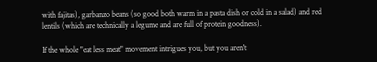with fajitas), garbanzo beans (so good both warm in a pasta dish or cold in a salad) and red lentils (which are technically a legume and are full of protein goodness).

If the whole "eat less meat" movement intrigues you, but you aren't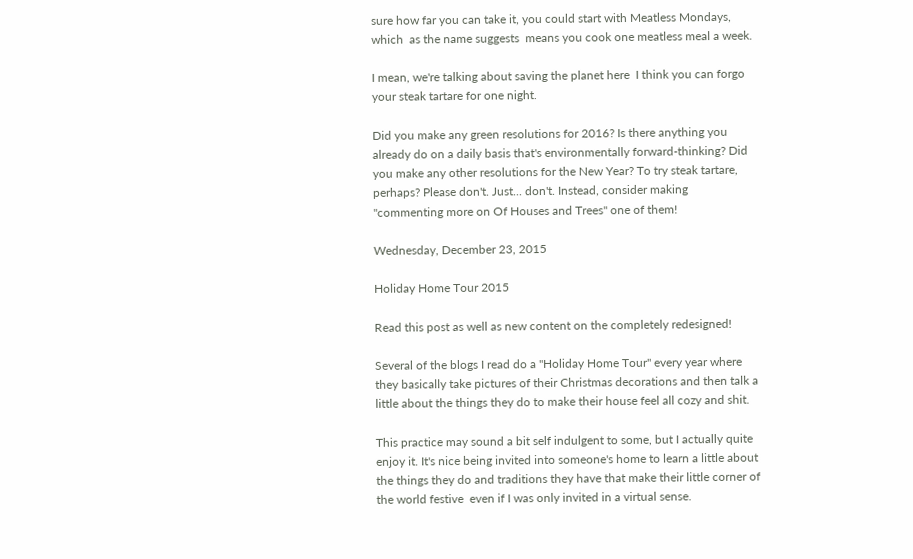sure how far you can take it, you could start with Meatless Mondays, which  as the name suggests  means you cook one meatless meal a week.

I mean, we're talking about saving the planet here  I think you can forgo your steak tartare for one night.

Did you make any green resolutions for 2016? Is there anything you already do on a daily basis that's environmentally forward-thinking? Did you make any other resolutions for the New Year? To try steak tartare, perhaps? Please don't. Just... don't. Instead, consider making "commenting more on Of Houses and Trees" one of them!

Wednesday, December 23, 2015

Holiday Home Tour 2015

Read this post as well as new content on the completely redesigned!

Several of the blogs I read do a "Holiday Home Tour" every year where they basically take pictures of their Christmas decorations and then talk a little about the things they do to make their house feel all cozy and shit.

This practice may sound a bit self indulgent to some, but I actually quite enjoy it. It's nice being invited into someone's home to learn a little about the things they do and traditions they have that make their little corner of the world festive  even if I was only invited in a virtual sense.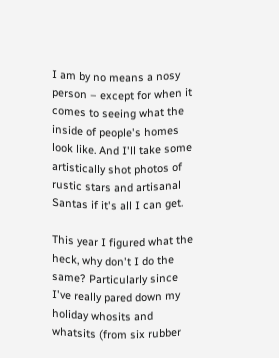I am by no means a nosy person – except for when it comes to seeing what the inside of people's homes look like. And I'll take some artistically shot photos of rustic stars and artisanal Santas if it's all I can get.

This year I figured what the heck, why don't I do the same? Particularly since I've really pared down my holiday whosits and whatsits (from six rubber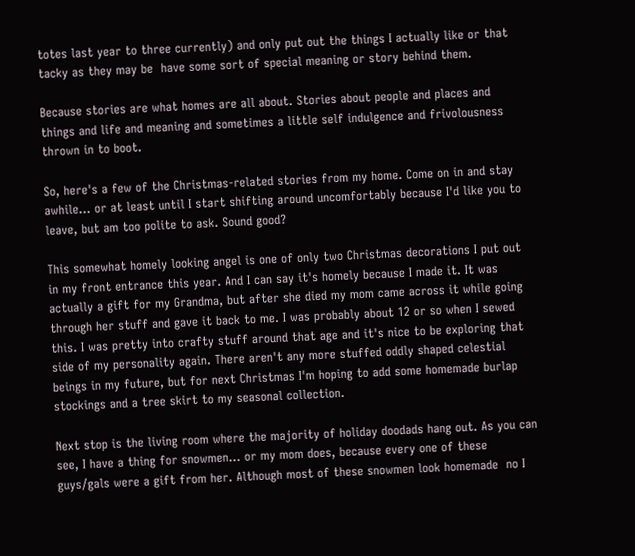totes last year to three currently) and only put out the things I actually like or that  tacky as they may be  have some sort of special meaning or story behind them.

Because stories are what homes are all about. Stories about people and places and things and life and meaning and sometimes a little self indulgence and frivolousness thrown in to boot.

So, here's a few of the Christmas-related stories from my home. Come on in and stay awhile... or at least until I start shifting around uncomfortably because I'd like you to leave, but am too polite to ask. Sound good?

This somewhat homely looking angel is one of only two Christmas decorations I put out in my front entrance this year. And I can say it's homely because I made it. It was actually a gift for my Grandma, but after she died my mom came across it while going through her stuff and gave it back to me. I was probably about 12 or so when I sewed this. I was pretty into crafty stuff around that age and it's nice to be exploring that side of my personality again. There aren't any more stuffed oddly shaped celestial beings in my future, but for next Christmas I'm hoping to add some homemade burlap stockings and a tree skirt to my seasonal collection.

Next stop is the living room where the majority of holiday doodads hang out. As you can see, I have a thing for snowmen... or my mom does, because every one of these guys/gals were a gift from her. Although most of these snowmen look homemade  no I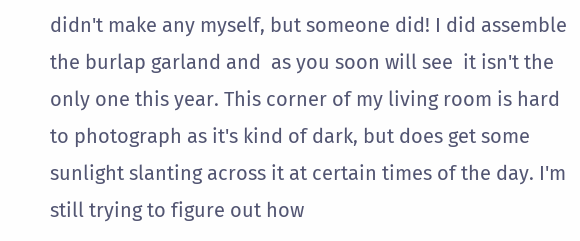didn't make any myself, but someone did! I did assemble the burlap garland and  as you soon will see  it isn't the only one this year. This corner of my living room is hard to photograph as it's kind of dark, but does get some sunlight slanting across it at certain times of the day. I'm still trying to figure out how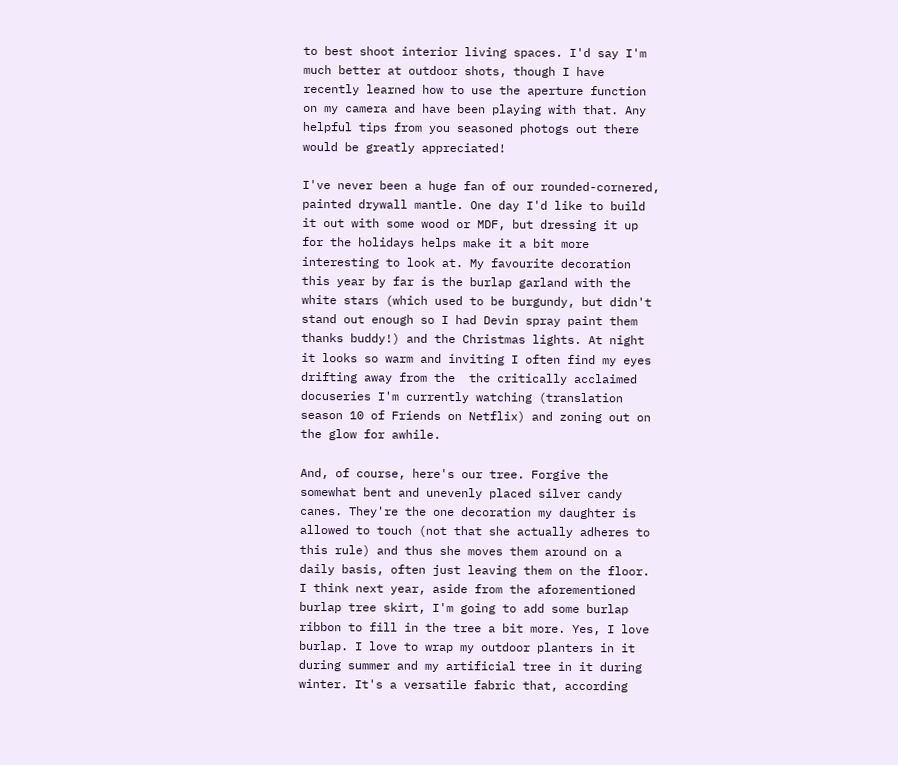to best shoot interior living spaces. I'd say I'm much better at outdoor shots, though I have recently learned how to use the aperture function on my camera and have been playing with that. Any helpful tips from you seasoned photogs out there would be greatly appreciated!

I've never been a huge fan of our rounded-cornered, painted drywall mantle. One day I'd like to build it out with some wood or MDF, but dressing it up for the holidays helps make it a bit more interesting to look at. My favourite decoration this year by far is the burlap garland with the white stars (which used to be burgundy, but didn't stand out enough so I had Devin spray paint them  thanks buddy!) and the Christmas lights. At night it looks so warm and inviting I often find my eyes drifting away from the  the critically acclaimed docuseries I'm currently watching (translation  season 10 of Friends on Netflix) and zoning out on the glow for awhile.

And, of course, here's our tree. Forgive the somewhat bent and unevenly placed silver candy canes. They're the one decoration my daughter is allowed to touch (not that she actually adheres to this rule) and thus she moves them around on a daily basis, often just leaving them on the floor. I think next year, aside from the aforementioned burlap tree skirt, I'm going to add some burlap ribbon to fill in the tree a bit more. Yes, I love burlap. I love to wrap my outdoor planters in it during summer and my artificial tree in it during winter. It's a versatile fabric that, according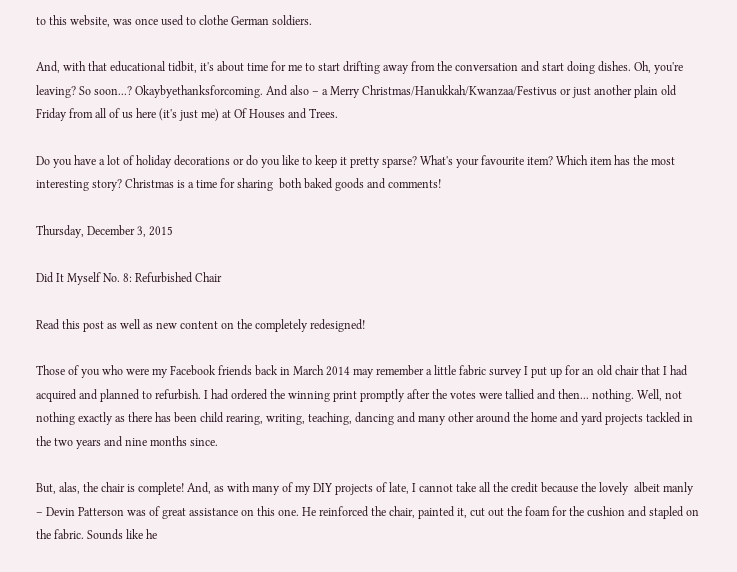to this website, was once used to clothe German soldiers.

And, with that educational tidbit, it's about time for me to start drifting away from the conversation and start doing dishes. Oh, you're leaving? So soon...? Okaybyethanksforcoming. And also – a Merry Christmas/Hanukkah/Kwanzaa/Festivus or just another plain old Friday from all of us here (it's just me) at Of Houses and Trees.

Do you have a lot of holiday decorations or do you like to keep it pretty sparse? What's your favourite item? Which item has the most interesting story? Christmas is a time for sharing  both baked goods and comments!

Thursday, December 3, 2015

Did It Myself No. 8: Refurbished Chair

Read this post as well as new content on the completely redesigned!

Those of you who were my Facebook friends back in March 2014 may remember a little fabric survey I put up for an old chair that I had acquired and planned to refurbish. I had ordered the winning print promptly after the votes were tallied and then... nothing. Well, not nothing exactly as there has been child rearing, writing, teaching, dancing and many other around the home and yard projects tackled in the two years and nine months since.

But, alas, the chair is complete! And, as with many of my DIY projects of late, I cannot take all the credit because the lovely  albeit manly – Devin Patterson was of great assistance on this one. He reinforced the chair, painted it, cut out the foam for the cushion and stapled on the fabric. Sounds like he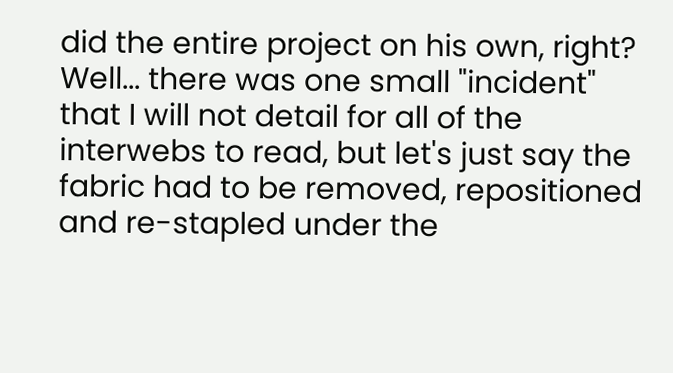did the entire project on his own, right? Well... there was one small "incident" that I will not detail for all of the interwebs to read, but let's just say the fabric had to be removed, repositioned and re-stapled under the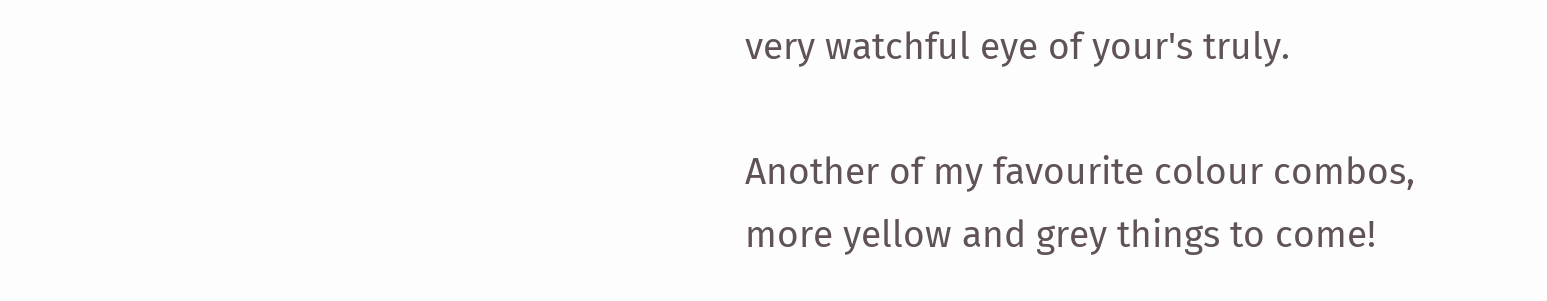very watchful eye of your's truly.

Another of my favourite colour combos,
more yellow and grey things to come!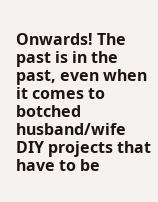Onwards! The past is in the past, even when it comes to botched husband/wife DIY projects that have to be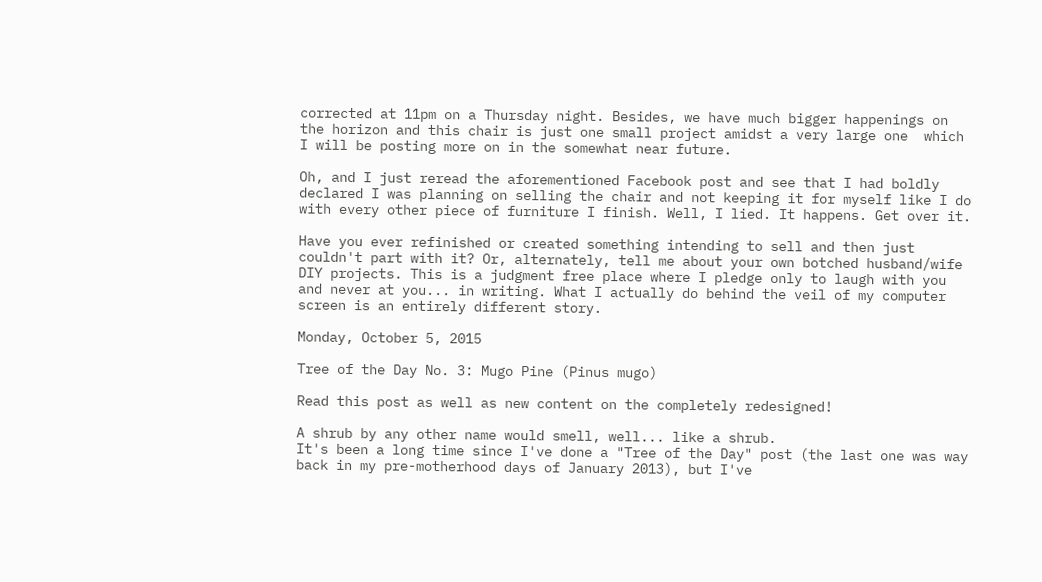corrected at 11pm on a Thursday night. Besides, we have much bigger happenings on the horizon and this chair is just one small project amidst a very large one  which I will be posting more on in the somewhat near future.

Oh, and I just reread the aforementioned Facebook post and see that I had boldly declared I was planning on selling the chair and not keeping it for myself like I do with every other piece of furniture I finish. Well, I lied. It happens. Get over it.

Have you ever refinished or created something intending to sell and then just couldn't part with it? Or, alternately, tell me about your own botched husband/wife DIY projects. This is a judgment free place where I pledge only to laugh with you and never at you... in writing. What I actually do behind the veil of my computer screen is an entirely different story.

Monday, October 5, 2015

Tree of the Day No. 3: Mugo Pine (Pinus mugo)

Read this post as well as new content on the completely redesigned!

A shrub by any other name would smell, well... like a shrub.
It's been a long time since I've done a "Tree of the Day" post (the last one was way back in my pre-motherhood days of January 2013), but I've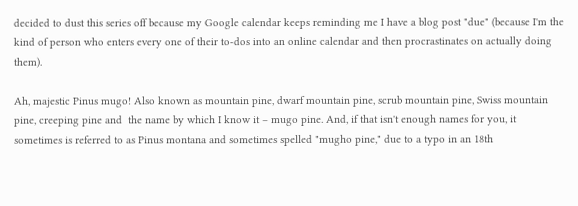decided to dust this series off because my Google calendar keeps reminding me I have a blog post "due" (because I'm the kind of person who enters every one of their to-dos into an online calendar and then procrastinates on actually doing them).

Ah, majestic Pinus mugo! Also known as mountain pine, dwarf mountain pine, scrub mountain pine, Swiss mountain pine, creeping pine and  the name by which I know it – mugo pine. And, if that isn't enough names for you, it sometimes is referred to as Pinus montana and sometimes spelled "mugho pine," due to a typo in an 18th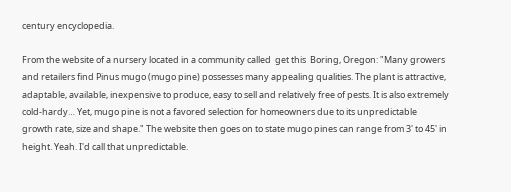century encyclopedia.

From the website of a nursery located in a community called  get this  Boring, Oregon: "Many growers and retailers find Pinus mugo (mugo pine) possesses many appealing qualities. The plant is attractive, adaptable, available, inexpensive to produce, easy to sell and relatively free of pests. It is also extremely cold-hardy… Yet, mugo pine is not a favored selection for homeowners due to its unpredictable growth rate, size and shape." The website then goes on to state mugo pines can range from 3' to 45' in height. Yeah. I'd call that unpredictable.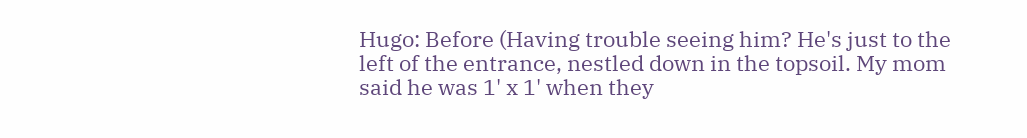Hugo: Before (Having trouble seeing him? He's just to the
left of the entrance, nestled down in the topsoil. My mom
said he was 1' x 1' when they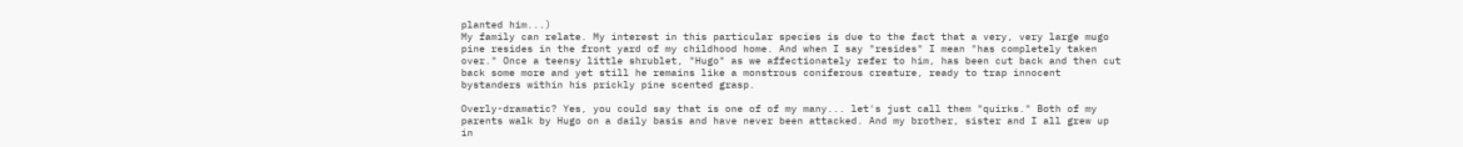planted him...)
My family can relate. My interest in this particular species is due to the fact that a very, very large mugo pine resides in the front yard of my childhood home. And when I say "resides" I mean "has completely taken over." Once a teensy little shrublet, "Hugo" as we affectionately refer to him, has been cut back and then cut back some more and yet still he remains like a monstrous coniferous creature, ready to trap innocent bystanders within his prickly pine scented grasp.

Overly-dramatic? Yes, you could say that is one of of my many... let's just call them "quirks." Both of my parents walk by Hugo on a daily basis and have never been attacked. And my brother, sister and I all grew up in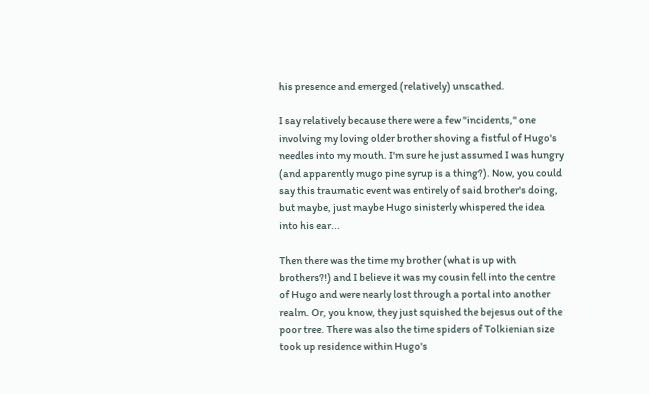his presence and emerged (relatively) unscathed.

I say relatively because there were a few "incidents," one involving my loving older brother shoving a fistful of Hugo's needles into my mouth. I'm sure he just assumed I was hungry (and apparently mugo pine syrup is a thing?). Now, you could say this traumatic event was entirely of said brother's doing, but maybe, just maybe Hugo sinisterly whispered the idea into his ear...

Then there was the time my brother (what is up with brothers?!) and I believe it was my cousin fell into the centre of Hugo and were nearly lost through a portal into another realm. Or, you know, they just squished the bejesus out of the poor tree. There was also the time spiders of Tolkienian size took up residence within Hugo's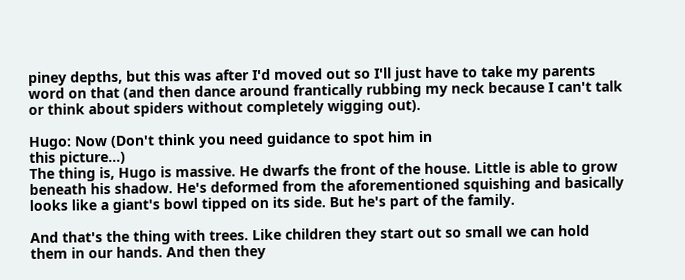piney depths, but this was after I'd moved out so I'll just have to take my parents word on that (and then dance around frantically rubbing my neck because I can't talk or think about spiders without completely wigging out).

Hugo: Now (Don't think you need guidance to spot him in
this picture...)
The thing is, Hugo is massive. He dwarfs the front of the house. Little is able to grow beneath his shadow. He's deformed from the aforementioned squishing and basically looks like a giant's bowl tipped on its side. But he's part of the family.

And that's the thing with trees. Like children they start out so small we can hold them in our hands. And then they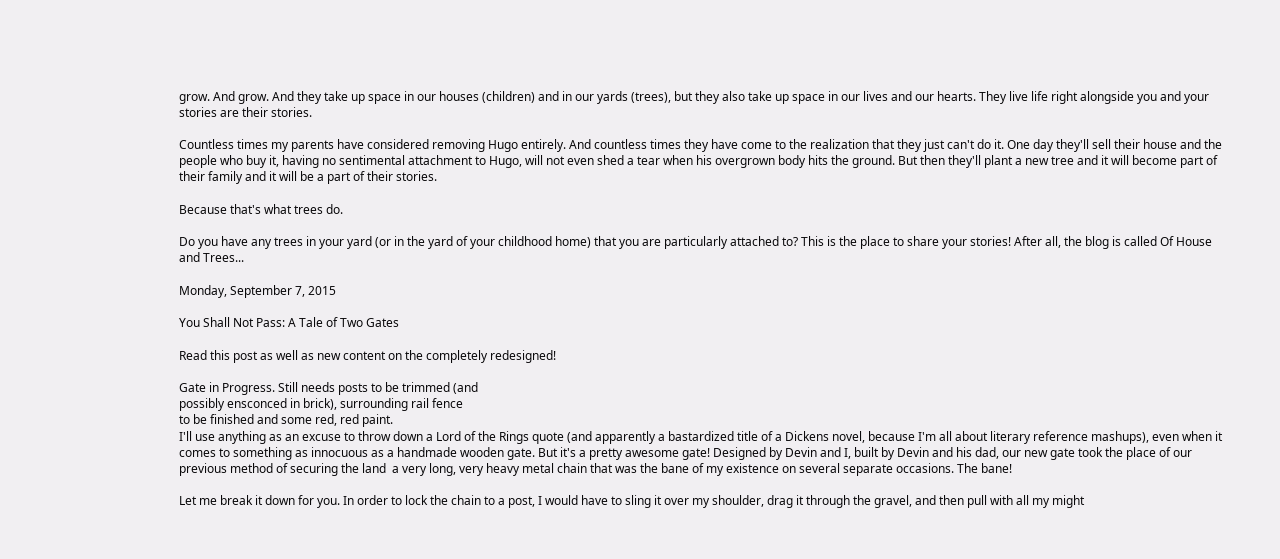grow. And grow. And they take up space in our houses (children) and in our yards (trees), but they also take up space in our lives and our hearts. They live life right alongside you and your stories are their stories.

Countless times my parents have considered removing Hugo entirely. And countless times they have come to the realization that they just can't do it. One day they'll sell their house and the people who buy it, having no sentimental attachment to Hugo, will not even shed a tear when his overgrown body hits the ground. But then they'll plant a new tree and it will become part of their family and it will be a part of their stories.

Because that's what trees do.

Do you have any trees in your yard (or in the yard of your childhood home) that you are particularly attached to? This is the place to share your stories! After all, the blog is called Of House and Trees...

Monday, September 7, 2015

You Shall Not Pass: A Tale of Two Gates

Read this post as well as new content on the completely redesigned!

Gate in Progress. Still needs posts to be trimmed (and
possibly ensconced in brick), surrounding rail fence
to be finished and some red, red paint.
I'll use anything as an excuse to throw down a Lord of the Rings quote (and apparently a bastardized title of a Dickens novel, because I'm all about literary reference mashups), even when it comes to something as innocuous as a handmade wooden gate. But it's a pretty awesome gate! Designed by Devin and I, built by Devin and his dad, our new gate took the place of our previous method of securing the land  a very long, very heavy metal chain that was the bane of my existence on several separate occasions. The bane!

Let me break it down for you. In order to lock the chain to a post, I would have to sling it over my shoulder, drag it through the gravel, and then pull with all my might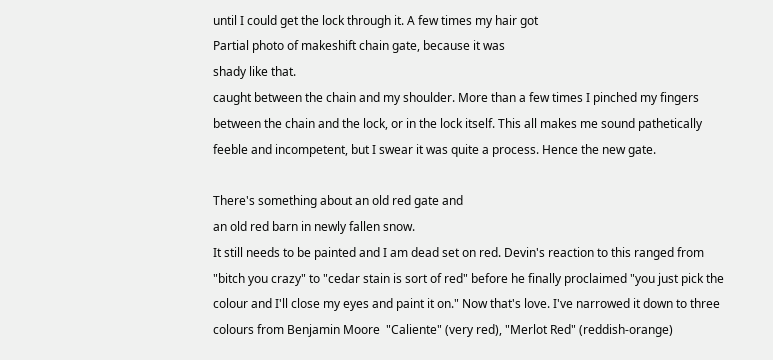until I could get the lock through it. A few times my hair got
Partial photo of makeshift chain gate, because it was
shady like that.
caught between the chain and my shoulder. More than a few times I pinched my fingers between the chain and the lock, or in the lock itself. This all makes me sound pathetically feeble and incompetent, but I swear it was quite a process. Hence the new gate.

There's something about an old red gate and
an old red barn in newly fallen snow.
It still needs to be painted and I am dead set on red. Devin's reaction to this ranged from "bitch you crazy" to "cedar stain is sort of red" before he finally proclaimed "you just pick the colour and I'll close my eyes and paint it on." Now that's love. I've narrowed it down to three colours from Benjamin Moore  "Caliente" (very red), "Merlot Red" (reddish-orange)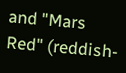and "Mars Red" (reddish-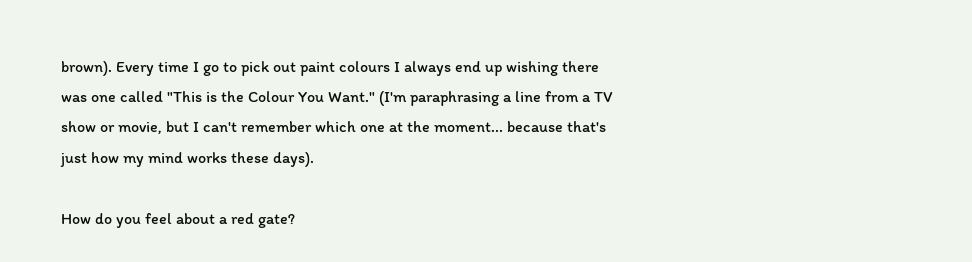brown). Every time I go to pick out paint colours I always end up wishing there was one called "This is the Colour You Want." (I'm paraphrasing a line from a TV show or movie, but I can't remember which one at the moment... because that's just how my mind works these days).

How do you feel about a red gate?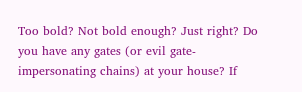Too bold? Not bold enough? Just right? Do you have any gates (or evil gate-impersonating chains) at your house? If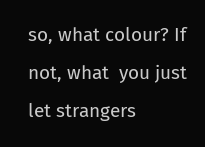so, what colour? If not, what  you just let strangers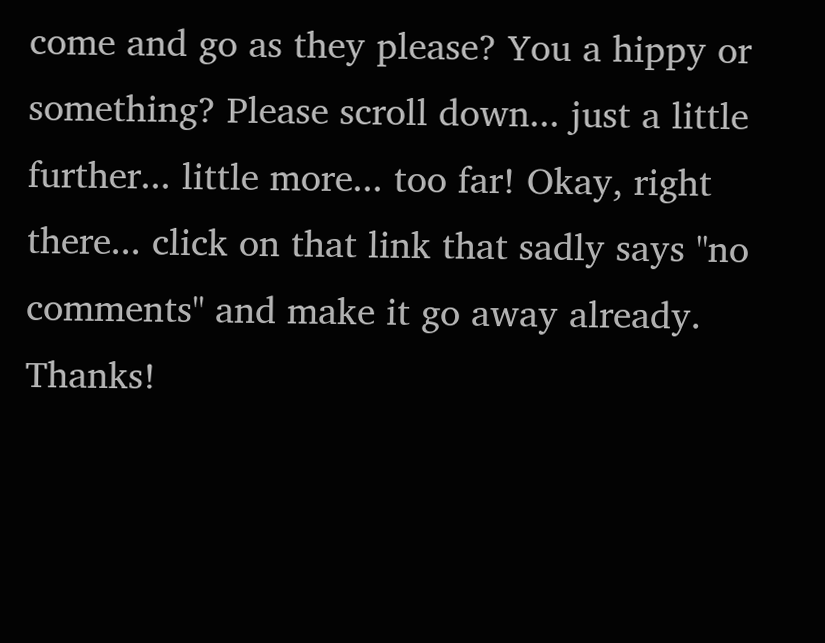come and go as they please? You a hippy or something? Please scroll down... just a little further... little more... too far! Okay, right there... click on that link that sadly says "no comments" and make it go away already. Thanks!